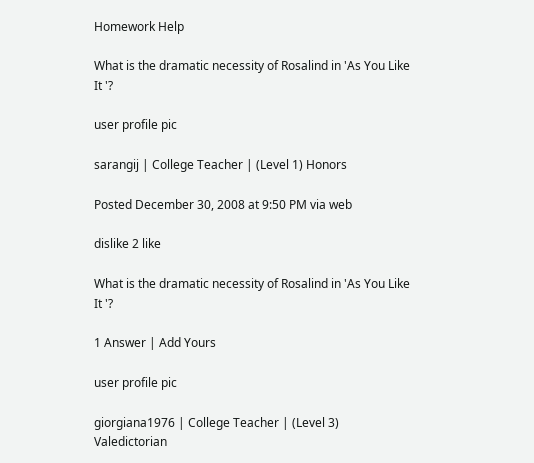Homework Help

What is the dramatic necessity of Rosalind in 'As You Like It '?

user profile pic

sarangij | College Teacher | (Level 1) Honors

Posted December 30, 2008 at 9:50 PM via web

dislike 2 like

What is the dramatic necessity of Rosalind in 'As You Like It '?

1 Answer | Add Yours

user profile pic

giorgiana1976 | College Teacher | (Level 3) Valedictorian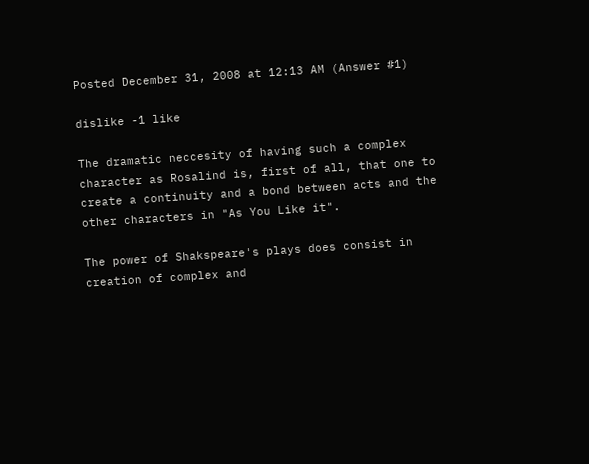Posted December 31, 2008 at 12:13 AM (Answer #1)

dislike -1 like

The dramatic neccesity of having such a complex character as Rosalind is, first of all, that one to create a continuity and a bond between acts and the other characters in "As You Like it".

The power of Shakspeare's plays does consist in creation of complex and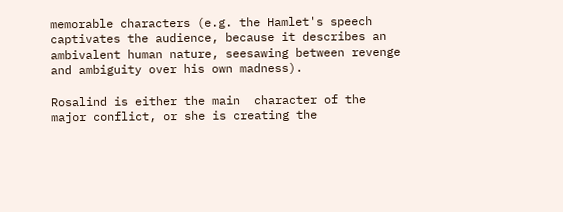memorable characters (e.g. the Hamlet's speech captivates the audience, because it describes an ambivalent human nature, seesawing between revenge and ambiguity over his own madness).

Rosalind is either the main  character of the  major conflict, or she is creating the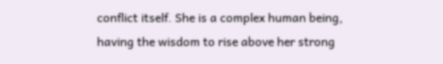conflict itself. She is a complex human being, having the wisdom to rise above her strong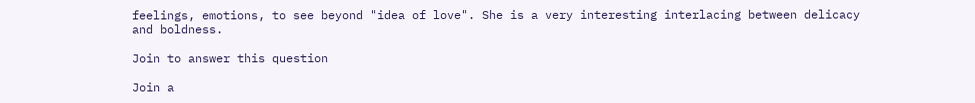feelings, emotions, to see beyond "idea of love". She is a very interesting interlacing between delicacy and boldness.

Join to answer this question

Join a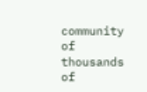community of thousands of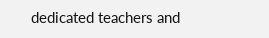dedicated teachers and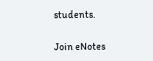students.

Join eNotes